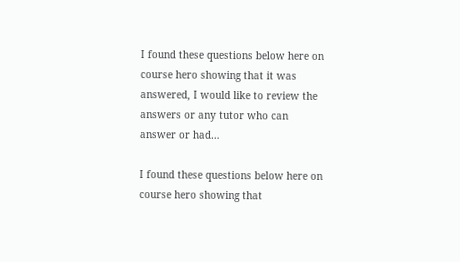I found these questions below here on course hero showing that it was answered, I would like to review the answers or any tutor who can answer or had…

I found these questions below here on course hero showing that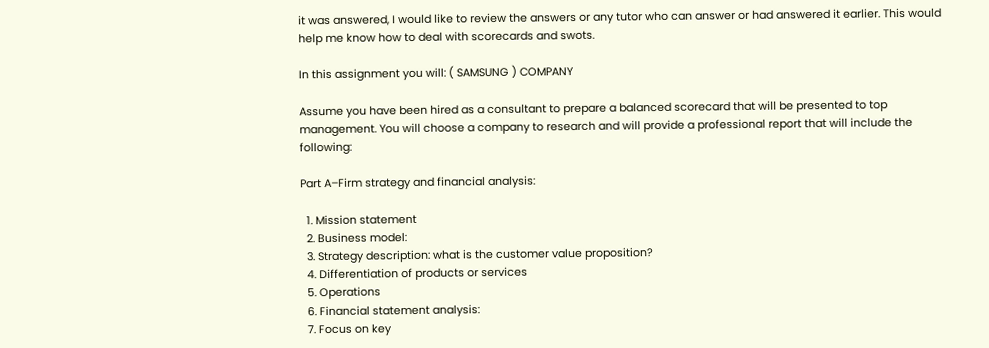it was answered, I would like to review the answers or any tutor who can answer or had answered it earlier. This would help me know how to deal with scorecards and swots.

In this assignment you will: ( SAMSUNG ) COMPANY

Assume you have been hired as a consultant to prepare a balanced scorecard that will be presented to top management. You will choose a company to research and will provide a professional report that will include the following:

Part A–Firm strategy and financial analysis:

  1. Mission statement
  2. Business model:
  3. Strategy description: what is the customer value proposition?
  4. Differentiation of products or services
  5. Operations
  6. Financial statement analysis:
  7. Focus on key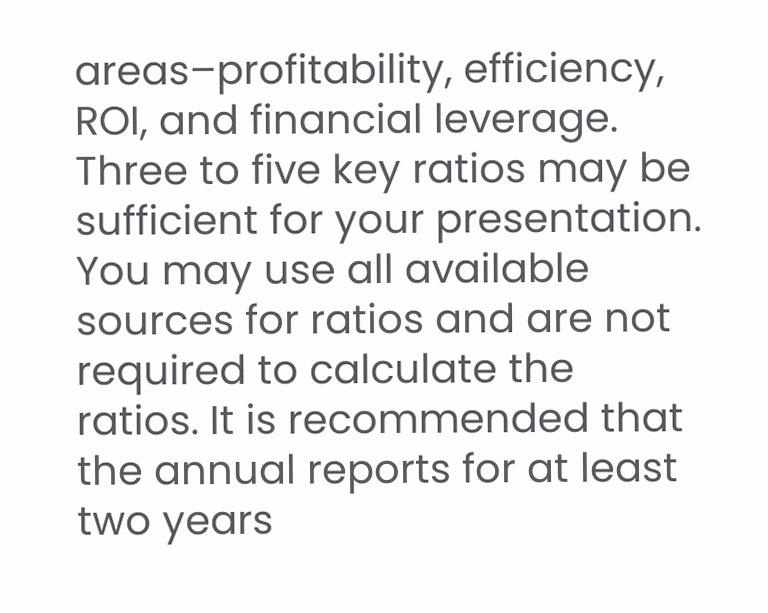areas–profitability, efficiency, ROI, and financial leverage. Three to five key ratios may be sufficient for your presentation. You may use all available sources for ratios and are not required to calculate the ratios. It is recommended that the annual reports for at least two years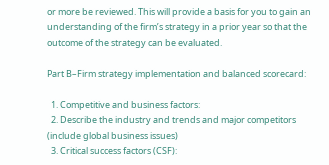or more be reviewed. This will provide a basis for you to gain an understanding of the firm’s strategy in a prior year so that the outcome of the strategy can be evaluated.

Part B–Firm strategy implementation and balanced scorecard:

  1. Competitive and business factors:
  2. Describe the industry and trends and major competitors (include global business issues)
  3. Critical success factors (CSF):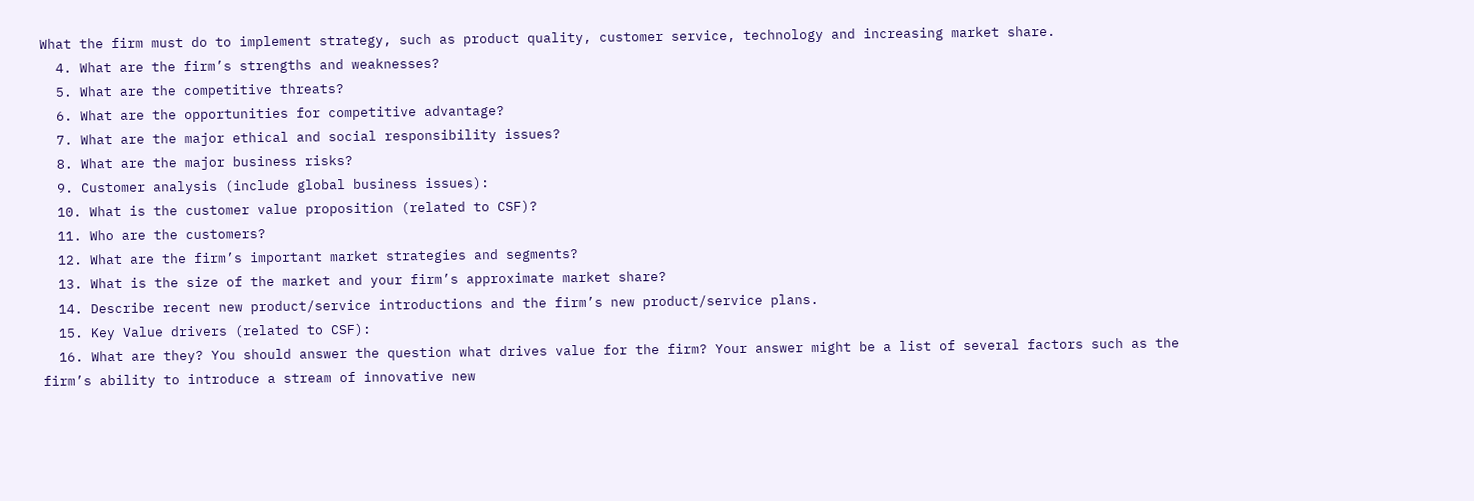What the firm must do to implement strategy, such as product quality, customer service, technology and increasing market share.
  4. What are the firm’s strengths and weaknesses?
  5. What are the competitive threats?
  6. What are the opportunities for competitive advantage?
  7. What are the major ethical and social responsibility issues?
  8. What are the major business risks?
  9. Customer analysis (include global business issues):
  10. What is the customer value proposition (related to CSF)?
  11. Who are the customers?
  12. What are the firm’s important market strategies and segments?
  13. What is the size of the market and your firm’s approximate market share?
  14. Describe recent new product/service introductions and the firm’s new product/service plans.
  15. Key Value drivers (related to CSF):
  16. What are they? You should answer the question what drives value for the firm? Your answer might be a list of several factors such as the firm’s ability to introduce a stream of innovative new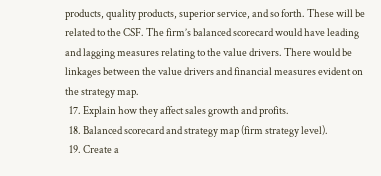products, quality products, superior service, and so forth. These will be related to the CSF. The firm’s balanced scorecard would have leading and lagging measures relating to the value drivers. There would be linkages between the value drivers and financial measures evident on the strategy map.
  17. Explain how they affect sales growth and profits.
  18. Balanced scorecard and strategy map (firm strategy level).
  19. Create a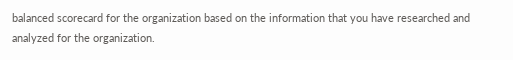balanced scorecard for the organization based on the information that you have researched and analyzed for the organization.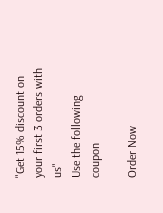"Get 15% discount on your first 3 orders with us"
Use the following coupon

Order Now